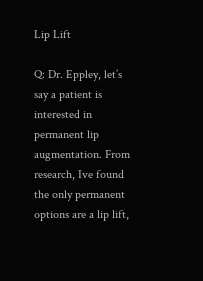Lip Lift

Q: Dr. Eppley, let’s say a patient is interested in permanent lip augmentation. From research, Ive found the only permanent options are a lip lift,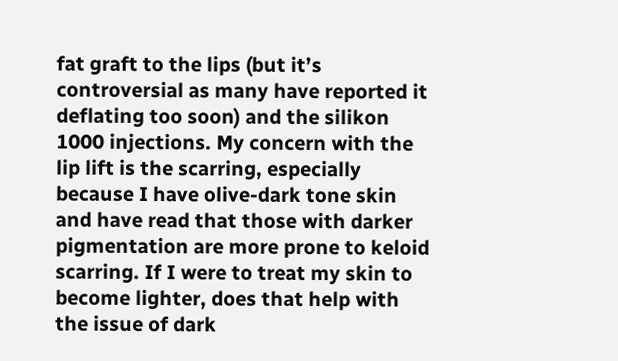fat graft to the lips (but it’s controversial as many have reported it deflating too soon) and the silikon 1000 injections. My concern with the lip lift is the scarring, especially because I have olive-dark tone skin and have read that those with darker pigmentation are more prone to keloid scarring. If I were to treat my skin to become lighter, does that help with the issue of dark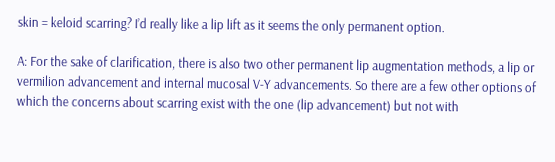skin = keloid scarring? I’d really like a lip lift as it seems the only permanent option.

A: For the sake of clarification, there is also two other permanent lip augmentation methods, a lip or vermilion advancement and internal mucosal V-Y advancements. So there are a few other options of which the concerns about scarring exist with the one (lip advancement) but not with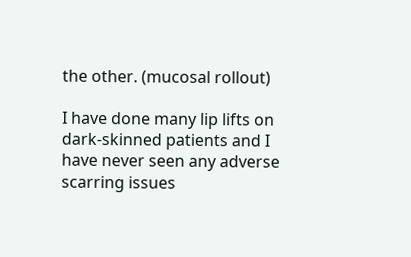the other. (mucosal rollout)

I have done many lip lifts on dark-skinned patients and I have never seen any adverse scarring issues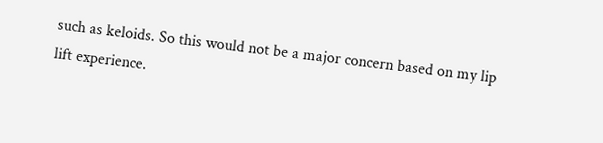such as keloids. So this would not be a major concern based on my lip lift experience.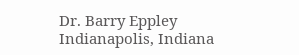Dr. Barry Eppley
Indianapolis, Indiana